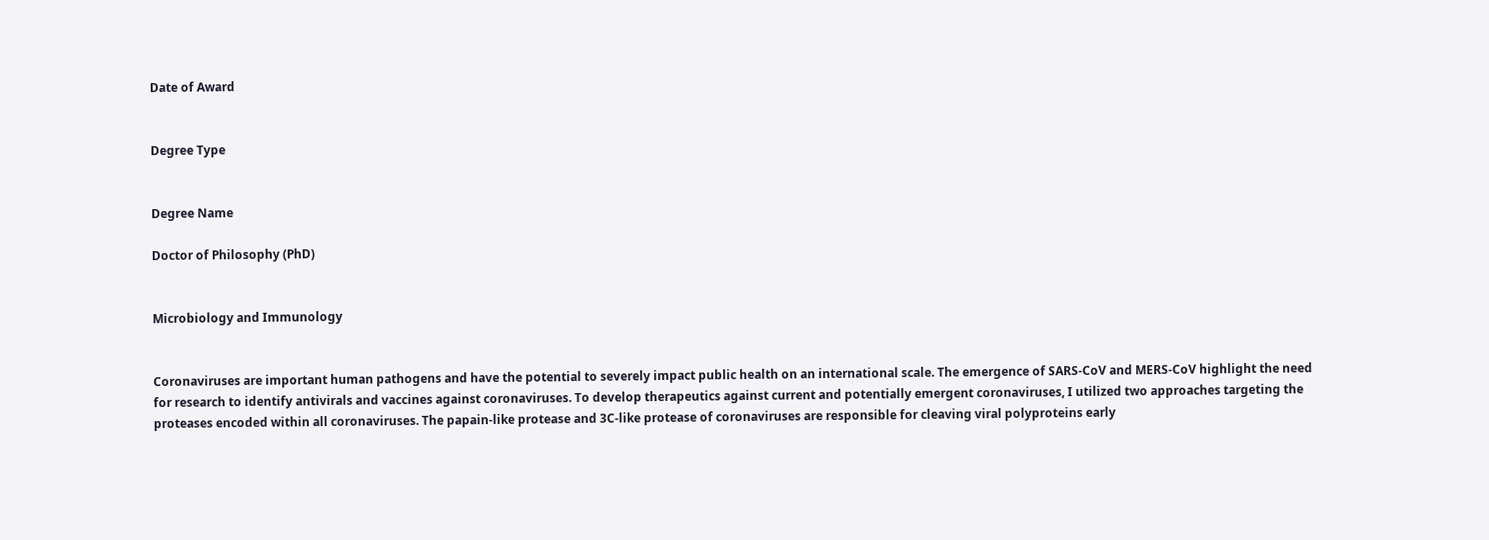Date of Award


Degree Type


Degree Name

Doctor of Philosophy (PhD)


Microbiology and Immunology


Coronaviruses are important human pathogens and have the potential to severely impact public health on an international scale. The emergence of SARS-CoV and MERS-CoV highlight the need for research to identify antivirals and vaccines against coronaviruses. To develop therapeutics against current and potentially emergent coronaviruses, I utilized two approaches targeting the proteases encoded within all coronaviruses. The papain-like protease and 3C-like protease of coronaviruses are responsible for cleaving viral polyproteins early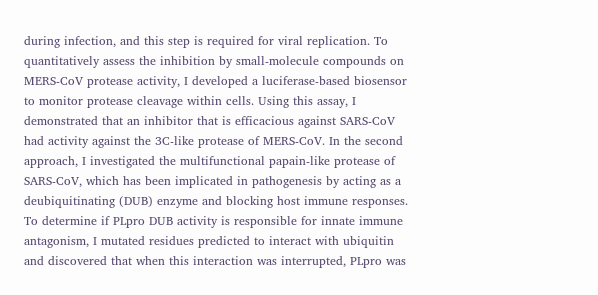during infection, and this step is required for viral replication. To quantitatively assess the inhibition by small-molecule compounds on MERS-CoV protease activity, I developed a luciferase-based biosensor to monitor protease cleavage within cells. Using this assay, I demonstrated that an inhibitor that is efficacious against SARS-CoV had activity against the 3C-like protease of MERS-CoV. In the second approach, I investigated the multifunctional papain-like protease of SARS-CoV, which has been implicated in pathogenesis by acting as a deubiquitinating (DUB) enzyme and blocking host immune responses. To determine if PLpro DUB activity is responsible for innate immune antagonism, I mutated residues predicted to interact with ubiquitin and discovered that when this interaction was interrupted, PLpro was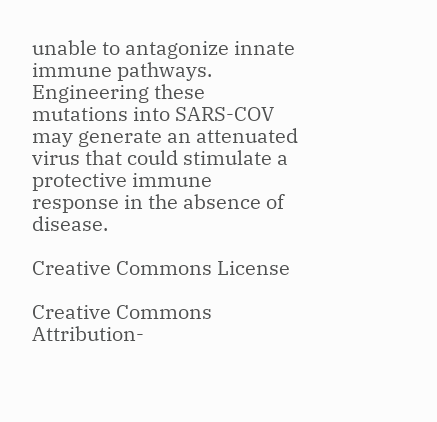unable to antagonize innate immune pathways. Engineering these mutations into SARS-COV may generate an attenuated virus that could stimulate a protective immune response in the absence of disease.

Creative Commons License

Creative Commons Attribution-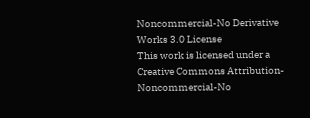Noncommercial-No Derivative Works 3.0 License
This work is licensed under a Creative Commons Attribution-Noncommercial-No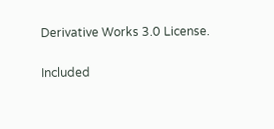Derivative Works 3.0 License.

Included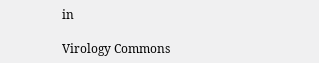in

Virology Commons